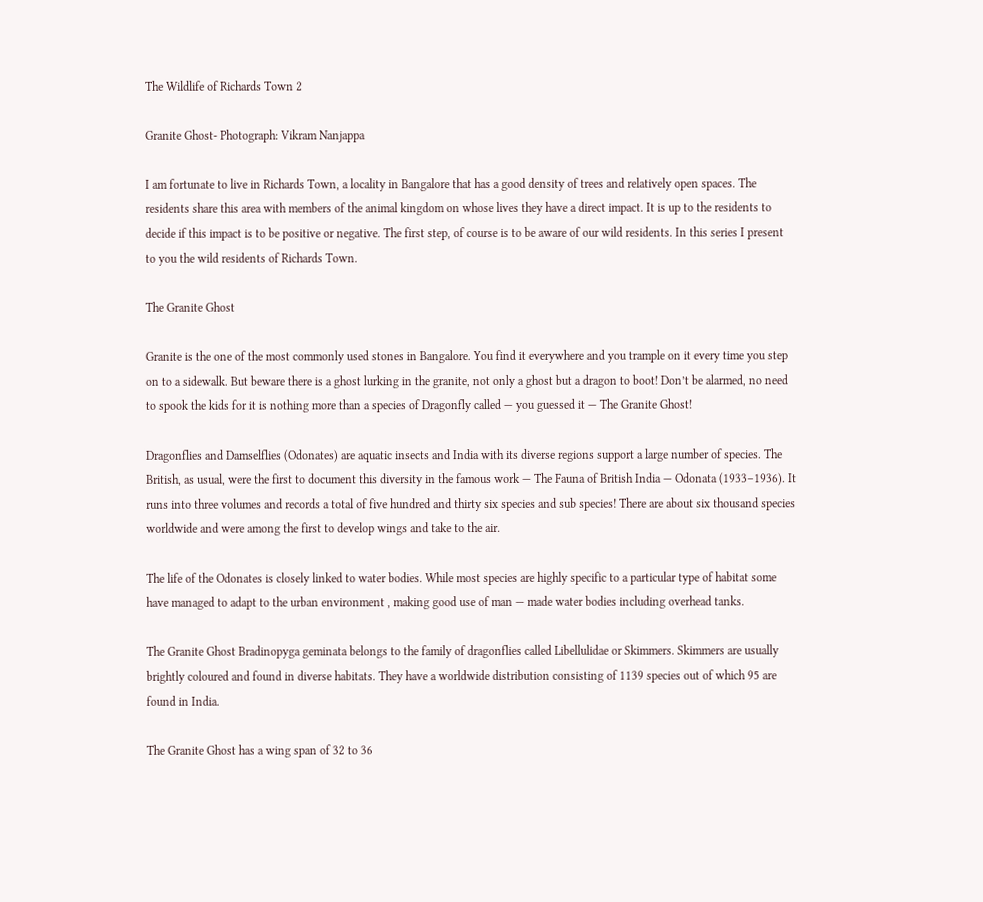The Wildlife of Richards Town 2

Granite Ghost- Photograph: Vikram Nanjappa

I am fortunate to live in Richards Town, a locality in Bangalore that has a good density of trees and relatively open spaces. The residents share this area with members of the animal kingdom on whose lives they have a direct impact. It is up to the residents to decide if this impact is to be positive or negative. The first step, of course is to be aware of our wild residents. In this series I present to you the wild residents of Richards Town.

The Granite Ghost

Granite is the one of the most commonly used stones in Bangalore. You find it everywhere and you trample on it every time you step on to a sidewalk. But beware there is a ghost lurking in the granite, not only a ghost but a dragon to boot! Don’t be alarmed, no need to spook the kids for it is nothing more than a species of Dragonfly called — you guessed it — The Granite Ghost!

Dragonflies and Damselflies (Odonates) are aquatic insects and India with its diverse regions support a large number of species. The British, as usual, were the first to document this diversity in the famous work — The Fauna of British India — Odonata (1933–1936). It runs into three volumes and records a total of five hundred and thirty six species and sub species! There are about six thousand species worldwide and were among the first to develop wings and take to the air.

The life of the Odonates is closely linked to water bodies. While most species are highly specific to a particular type of habitat some have managed to adapt to the urban environment , making good use of man — made water bodies including overhead tanks.

The Granite Ghost Bradinopyga geminata belongs to the family of dragonflies called Libellulidae or Skimmers. Skimmers are usually brightly coloured and found in diverse habitats. They have a worldwide distribution consisting of 1139 species out of which 95 are found in India.

The Granite Ghost has a wing span of 32 to 36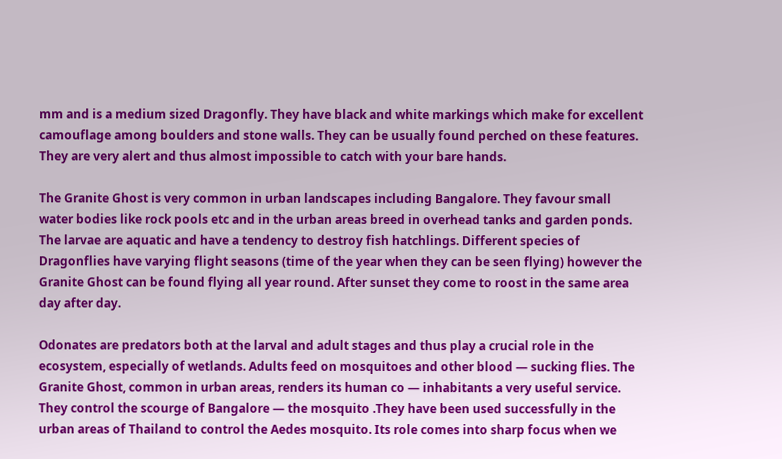mm and is a medium sized Dragonfly. They have black and white markings which make for excellent camouflage among boulders and stone walls. They can be usually found perched on these features. They are very alert and thus almost impossible to catch with your bare hands.

The Granite Ghost is very common in urban landscapes including Bangalore. They favour small water bodies like rock pools etc and in the urban areas breed in overhead tanks and garden ponds. The larvae are aquatic and have a tendency to destroy fish hatchlings. Different species of Dragonflies have varying flight seasons (time of the year when they can be seen flying) however the Granite Ghost can be found flying all year round. After sunset they come to roost in the same area day after day.

Odonates are predators both at the larval and adult stages and thus play a crucial role in the ecosystem, especially of wetlands. Adults feed on mosquitoes and other blood — sucking flies. The Granite Ghost, common in urban areas, renders its human co — inhabitants a very useful service. They control the scourge of Bangalore — the mosquito .They have been used successfully in the urban areas of Thailand to control the Aedes mosquito. Its role comes into sharp focus when we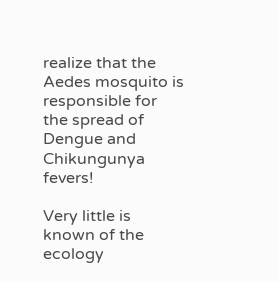realize that the Aedes mosquito is responsible for the spread of Dengue and Chikungunya fevers!

Very little is known of the ecology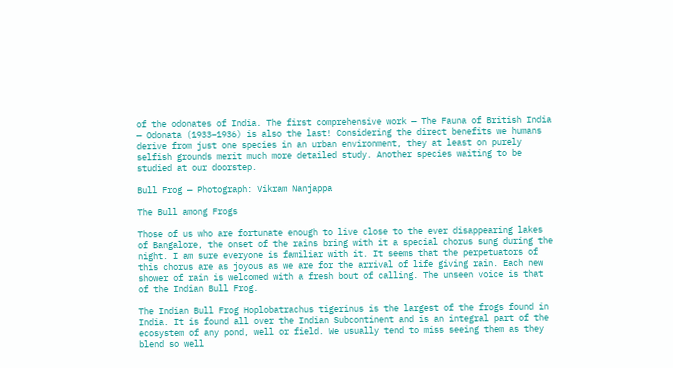of the odonates of India. The first comprehensive work — The Fauna of British India — Odonata (1933–1936) is also the last! Considering the direct benefits we humans derive from just one species in an urban environment, they at least on purely selfish grounds merit much more detailed study. Another species waiting to be studied at our doorstep.

Bull Frog — Photograph: Vikram Nanjappa

The Bull among Frogs

Those of us who are fortunate enough to live close to the ever disappearing lakes of Bangalore, the onset of the rains bring with it a special chorus sung during the night. I am sure everyone is familiar with it. It seems that the perpetuators of this chorus are as joyous as we are for the arrival of life giving rain. Each new shower of rain is welcomed with a fresh bout of calling. The unseen voice is that of the Indian Bull Frog.

The Indian Bull Frog Hoplobatrachus tigerinus is the largest of the frogs found in India. It is found all over the Indian Subcontinent and is an integral part of the ecosystem of any pond, well or field. We usually tend to miss seeing them as they blend so well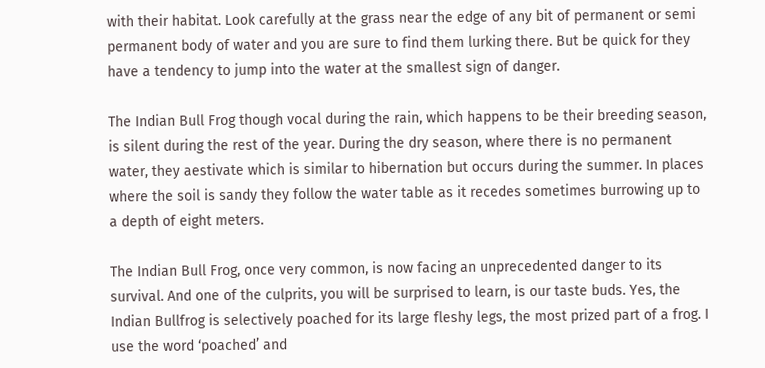with their habitat. Look carefully at the grass near the edge of any bit of permanent or semi permanent body of water and you are sure to find them lurking there. But be quick for they have a tendency to jump into the water at the smallest sign of danger.

The Indian Bull Frog though vocal during the rain, which happens to be their breeding season, is silent during the rest of the year. During the dry season, where there is no permanent water, they aestivate which is similar to hibernation but occurs during the summer. In places where the soil is sandy they follow the water table as it recedes sometimes burrowing up to a depth of eight meters.

The Indian Bull Frog, once very common, is now facing an unprecedented danger to its survival. And one of the culprits, you will be surprised to learn, is our taste buds. Yes, the Indian Bullfrog is selectively poached for its large fleshy legs, the most prized part of a frog. I use the word ‘poached’ and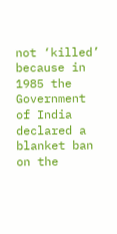not ‘killed’ because in 1985 the Government of India declared a blanket ban on the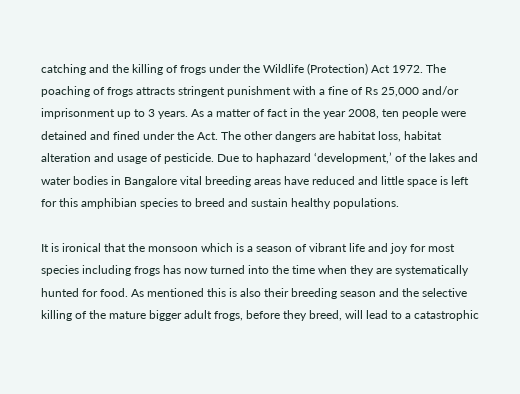catching and the killing of frogs under the Wildlife (Protection) Act 1972. The poaching of frogs attracts stringent punishment with a fine of Rs 25,000 and/or imprisonment up to 3 years. As a matter of fact in the year 2008, ten people were detained and fined under the Act. The other dangers are habitat loss, habitat alteration and usage of pesticide. Due to haphazard ‘development,’ of the lakes and water bodies in Bangalore vital breeding areas have reduced and little space is left for this amphibian species to breed and sustain healthy populations.

It is ironical that the monsoon which is a season of vibrant life and joy for most species including frogs has now turned into the time when they are systematically hunted for food. As mentioned this is also their breeding season and the selective killing of the mature bigger adult frogs, before they breed, will lead to a catastrophic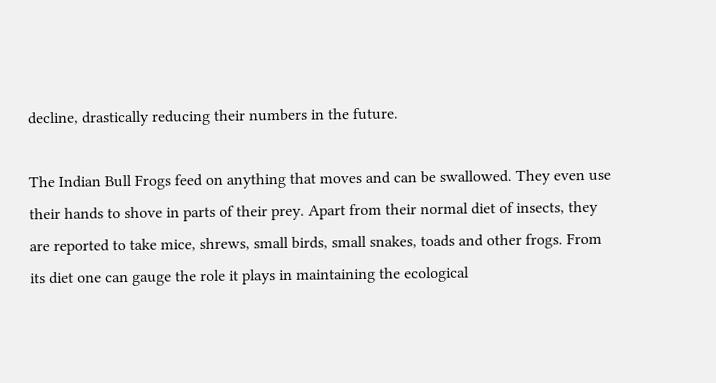decline, drastically reducing their numbers in the future.

The Indian Bull Frogs feed on anything that moves and can be swallowed. They even use their hands to shove in parts of their prey. Apart from their normal diet of insects, they are reported to take mice, shrews, small birds, small snakes, toads and other frogs. From its diet one can gauge the role it plays in maintaining the ecological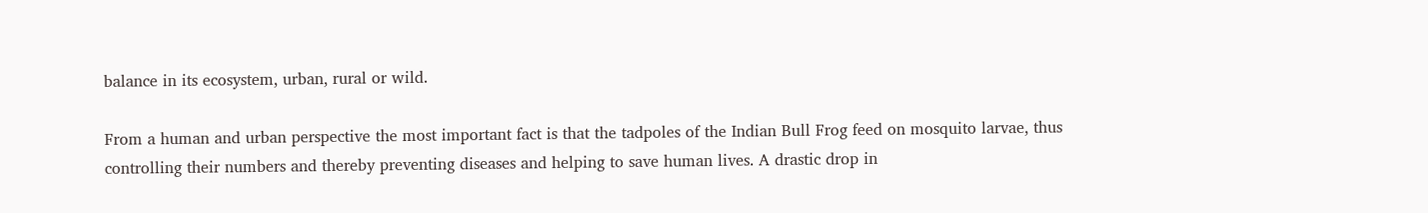balance in its ecosystem, urban, rural or wild.

From a human and urban perspective the most important fact is that the tadpoles of the Indian Bull Frog feed on mosquito larvae, thus controlling their numbers and thereby preventing diseases and helping to save human lives. A drastic drop in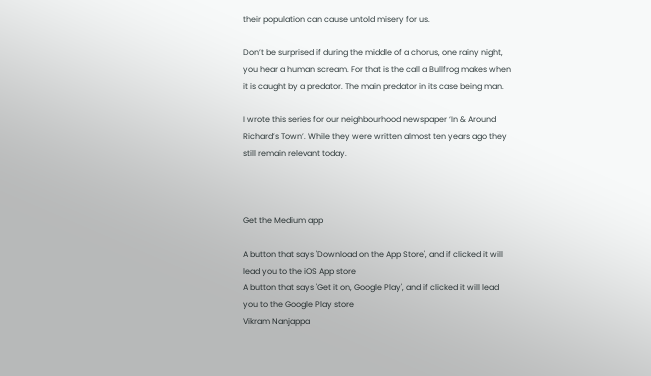their population can cause untold misery for us.

Don’t be surprised if during the middle of a chorus, one rainy night, you hear a human scream. For that is the call a Bullfrog makes when it is caught by a predator. The main predator in its case being man.

I wrote this series for our neighbourhood newspaper ‘In & Around Richard’s Town’. While they were written almost ten years ago they still remain relevant today.



Get the Medium app

A button that says 'Download on the App Store', and if clicked it will lead you to the iOS App store
A button that says 'Get it on, Google Play', and if clicked it will lead you to the Google Play store
Vikram Nanjappa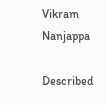Vikram Nanjappa

Described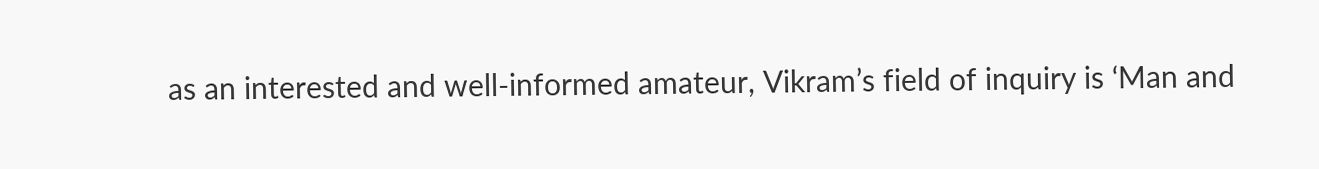as an interested and well-informed amateur, Vikram’s field of inquiry is ‘Man and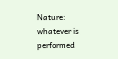Nature: whatever is performed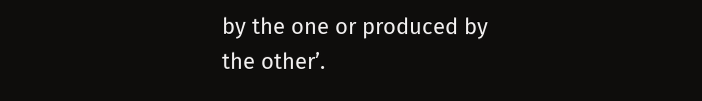by the one or produced by the other’.